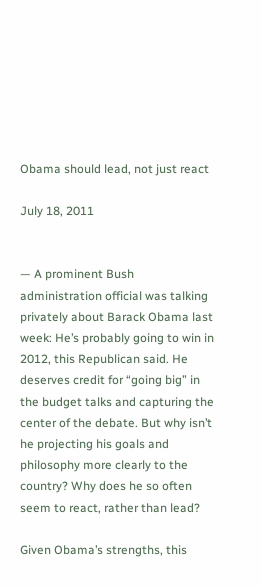Obama should lead, not just react

July 18, 2011


— A prominent Bush administration official was talking privately about Barack Obama last week: He’s probably going to win in 2012, this Republican said. He deserves credit for “going big” in the budget talks and capturing the center of the debate. But why isn’t he projecting his goals and philosophy more clearly to the country? Why does he so often seem to react, rather than lead?

Given Obama’s strengths, this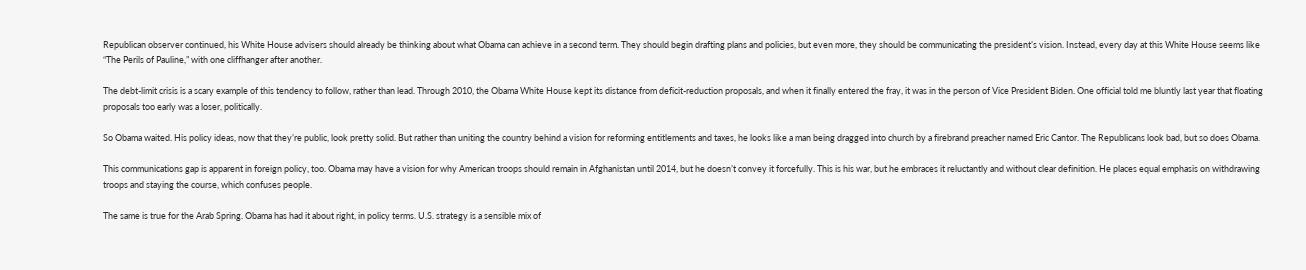Republican observer continued, his White House advisers should already be thinking about what Obama can achieve in a second term. They should begin drafting plans and policies, but even more, they should be communicating the president’s vision. Instead, every day at this White House seems like “The Perils of Pauline,” with one cliffhanger after another.

The debt-limit crisis is a scary example of this tendency to follow, rather than lead. Through 2010, the Obama White House kept its distance from deficit-reduction proposals, and when it finally entered the fray, it was in the person of Vice President Biden. One official told me bluntly last year that floating proposals too early was a loser, politically.

So Obama waited. His policy ideas, now that they’re public, look pretty solid. But rather than uniting the country behind a vision for reforming entitlements and taxes, he looks like a man being dragged into church by a firebrand preacher named Eric Cantor. The Republicans look bad, but so does Obama.

This communications gap is apparent in foreign policy, too. Obama may have a vision for why American troops should remain in Afghanistan until 2014, but he doesn’t convey it forcefully. This is his war, but he embraces it reluctantly and without clear definition. He places equal emphasis on withdrawing troops and staying the course, which confuses people.

The same is true for the Arab Spring. Obama has had it about right, in policy terms. U.S. strategy is a sensible mix of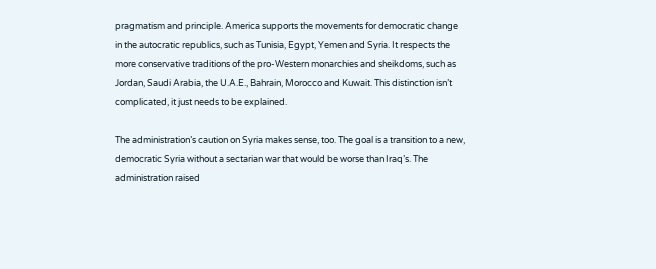pragmatism and principle. America supports the movements for democratic change in the autocratic republics, such as Tunisia, Egypt, Yemen and Syria. It respects the more conservative traditions of the pro-Western monarchies and sheikdoms, such as Jordan, Saudi Arabia, the U.A.E., Bahrain, Morocco and Kuwait. This distinction isn’t complicated, it just needs to be explained.

The administration’s caution on Syria makes sense, too. The goal is a transition to a new, democratic Syria without a sectarian war that would be worse than Iraq’s. The administration raised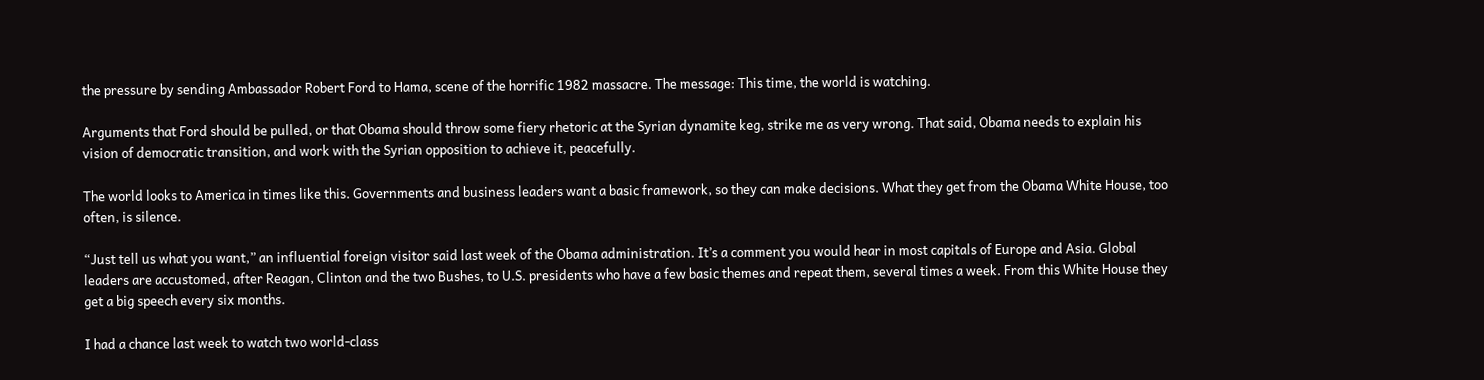the pressure by sending Ambassador Robert Ford to Hama, scene of the horrific 1982 massacre. The message: This time, the world is watching.

Arguments that Ford should be pulled, or that Obama should throw some fiery rhetoric at the Syrian dynamite keg, strike me as very wrong. That said, Obama needs to explain his vision of democratic transition, and work with the Syrian opposition to achieve it, peacefully.

The world looks to America in times like this. Governments and business leaders want a basic framework, so they can make decisions. What they get from the Obama White House, too often, is silence.

“Just tell us what you want,” an influential foreign visitor said last week of the Obama administration. It’s a comment you would hear in most capitals of Europe and Asia. Global leaders are accustomed, after Reagan, Clinton and the two Bushes, to U.S. presidents who have a few basic themes and repeat them, several times a week. From this White House they get a big speech every six months.

I had a chance last week to watch two world-class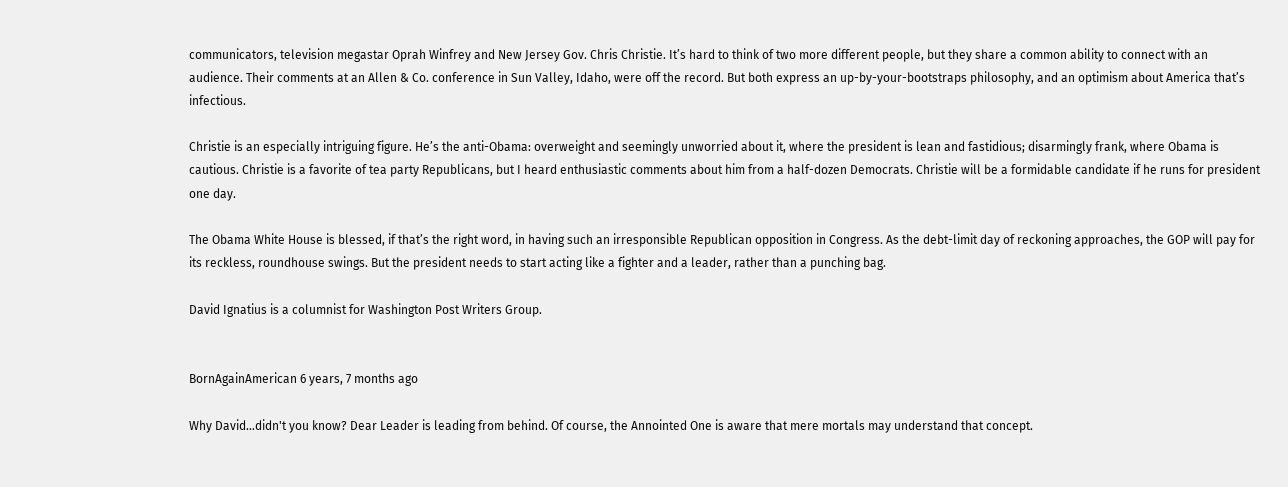communicators, television megastar Oprah Winfrey and New Jersey Gov. Chris Christie. It’s hard to think of two more different people, but they share a common ability to connect with an audience. Their comments at an Allen & Co. conference in Sun Valley, Idaho, were off the record. But both express an up-by-your-bootstraps philosophy, and an optimism about America that’s infectious.

Christie is an especially intriguing figure. He’s the anti-Obama: overweight and seemingly unworried about it, where the president is lean and fastidious; disarmingly frank, where Obama is cautious. Christie is a favorite of tea party Republicans, but I heard enthusiastic comments about him from a half-dozen Democrats. Christie will be a formidable candidate if he runs for president one day.

The Obama White House is blessed, if that’s the right word, in having such an irresponsible Republican opposition in Congress. As the debt-limit day of reckoning approaches, the GOP will pay for its reckless, roundhouse swings. But the president needs to start acting like a fighter and a leader, rather than a punching bag.

David Ignatius is a columnist for Washington Post Writers Group.


BornAgainAmerican 6 years, 7 months ago

Why David...didn't you know? Dear Leader is leading from behind. Of course, the Annointed One is aware that mere mortals may understand that concept.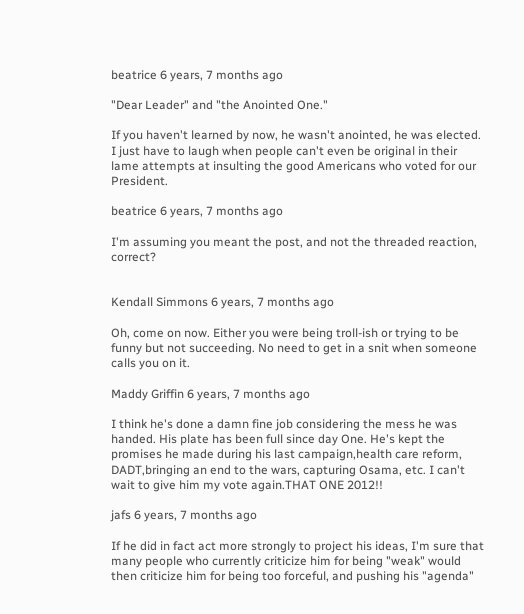beatrice 6 years, 7 months ago

"Dear Leader" and "the Anointed One."

If you haven't learned by now, he wasn't anointed, he was elected. I just have to laugh when people can't even be original in their lame attempts at insulting the good Americans who voted for our President.

beatrice 6 years, 7 months ago

I'm assuming you meant the post, and not the threaded reaction, correct?


Kendall Simmons 6 years, 7 months ago

Oh, come on now. Either you were being troll-ish or trying to be funny but not succeeding. No need to get in a snit when someone calls you on it.

Maddy Griffin 6 years, 7 months ago

I think he's done a damn fine job considering the mess he was handed. His plate has been full since day One. He's kept the promises he made during his last campaign,health care reform, DADT,bringing an end to the wars, capturing Osama, etc. I can't wait to give him my vote again.THAT ONE 2012!!

jafs 6 years, 7 months ago

If he did in fact act more strongly to project his ideas, I'm sure that many people who currently criticize him for being "weak" would then criticize him for being too forceful, and pushing his "agenda"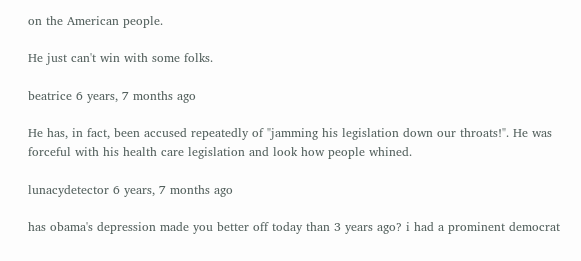on the American people.

He just can't win with some folks.

beatrice 6 years, 7 months ago

He has, in fact, been accused repeatedly of "jamming his legislation down our throats!". He was forceful with his health care legislation and look how people whined.

lunacydetector 6 years, 7 months ago

has obama's depression made you better off today than 3 years ago? i had a prominent democrat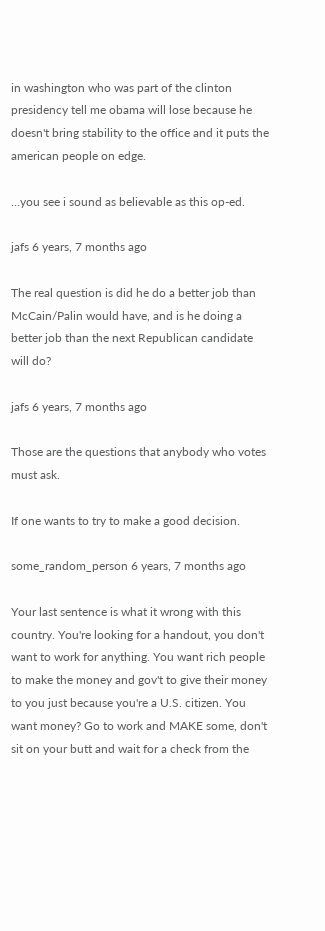in washington who was part of the clinton presidency tell me obama will lose because he doesn't bring stability to the office and it puts the american people on edge.

...you see i sound as believable as this op-ed.

jafs 6 years, 7 months ago

The real question is did he do a better job than McCain/Palin would have, and is he doing a better job than the next Republican candidate will do?

jafs 6 years, 7 months ago

Those are the questions that anybody who votes must ask.

If one wants to try to make a good decision.

some_random_person 6 years, 7 months ago

Your last sentence is what it wrong with this country. You're looking for a handout, you don't want to work for anything. You want rich people to make the money and gov't to give their money to you just because you're a U.S. citizen. You want money? Go to work and MAKE some, don't sit on your butt and wait for a check from the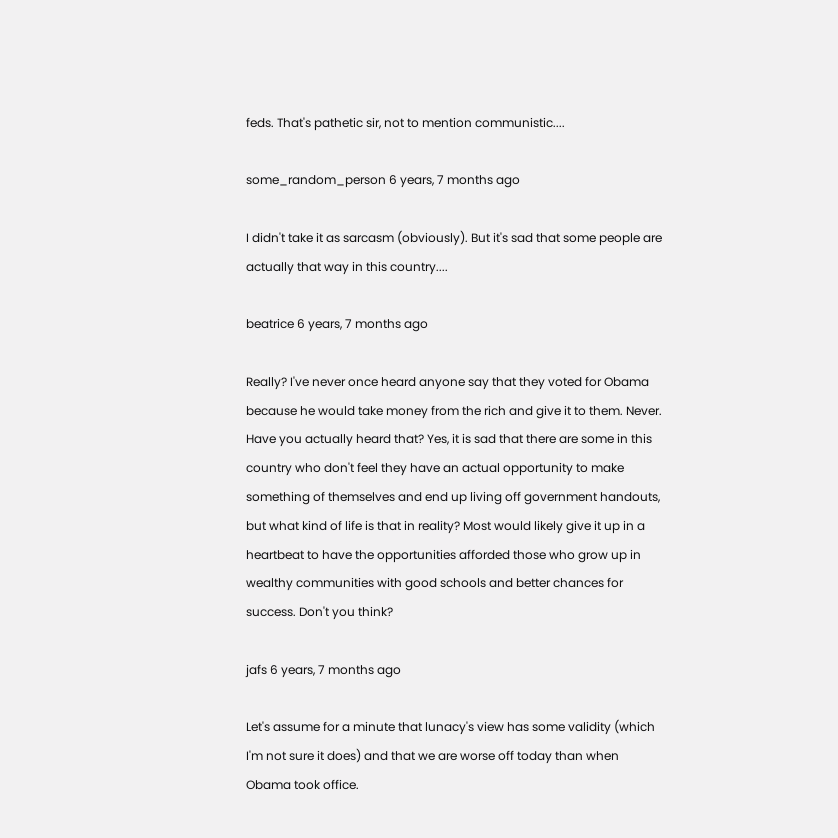feds. That's pathetic sir, not to mention communistic....

some_random_person 6 years, 7 months ago

I didn't take it as sarcasm (obviously). But it's sad that some people are actually that way in this country....

beatrice 6 years, 7 months ago

Really? I've never once heard anyone say that they voted for Obama because he would take money from the rich and give it to them. Never. Have you actually heard that? Yes, it is sad that there are some in this country who don't feel they have an actual opportunity to make something of themselves and end up living off government handouts, but what kind of life is that in reality? Most would likely give it up in a heartbeat to have the opportunities afforded those who grow up in wealthy communities with good schools and better chances for success. Don't you think?

jafs 6 years, 7 months ago

Let's assume for a minute that lunacy's view has some validity (which I'm not sure it does) and that we are worse off today than when Obama took office.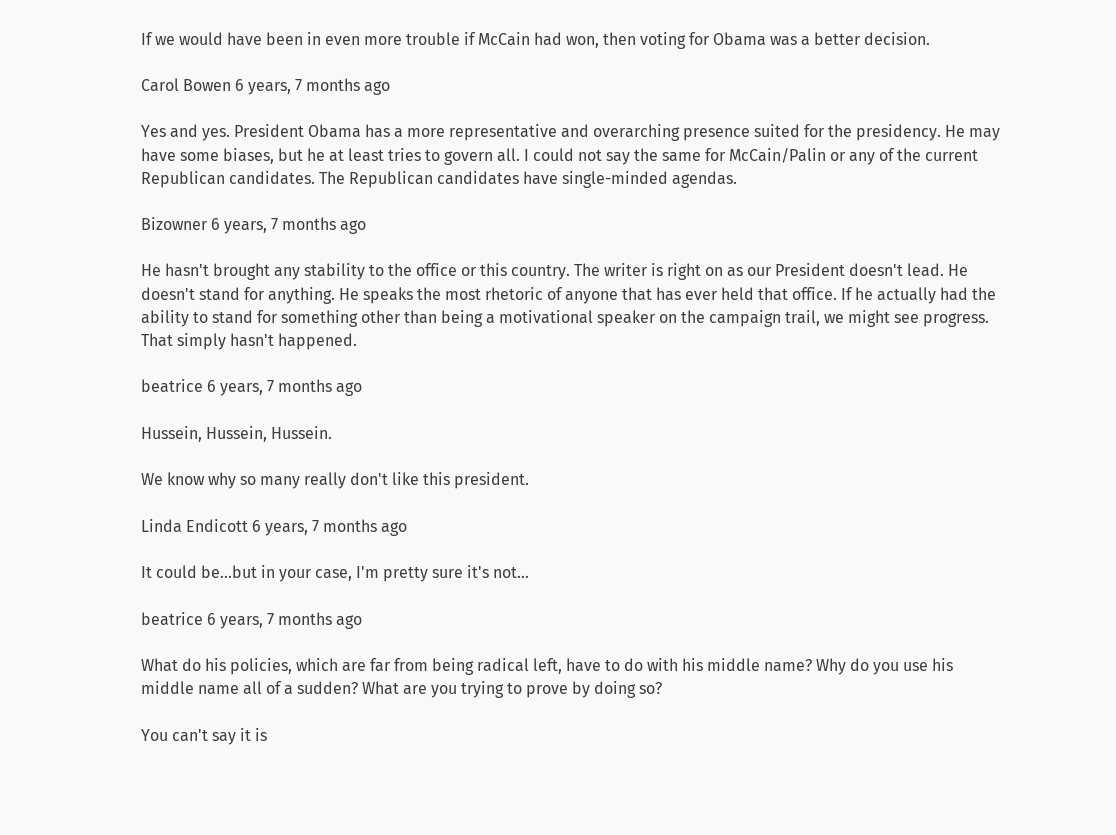If we would have been in even more trouble if McCain had won, then voting for Obama was a better decision.

Carol Bowen 6 years, 7 months ago

Yes and yes. President Obama has a more representative and overarching presence suited for the presidency. He may have some biases, but he at least tries to govern all. I could not say the same for McCain/Palin or any of the current Republican candidates. The Republican candidates have single-minded agendas.

Bizowner 6 years, 7 months ago

He hasn't brought any stability to the office or this country. The writer is right on as our President doesn't lead. He doesn't stand for anything. He speaks the most rhetoric of anyone that has ever held that office. If he actually had the ability to stand for something other than being a motivational speaker on the campaign trail, we might see progress. That simply hasn't happened.

beatrice 6 years, 7 months ago

Hussein, Hussein, Hussein.

We know why so many really don't like this president.

Linda Endicott 6 years, 7 months ago

It could be...but in your case, I'm pretty sure it's not...

beatrice 6 years, 7 months ago

What do his policies, which are far from being radical left, have to do with his middle name? Why do you use his middle name all of a sudden? What are you trying to prove by doing so?

You can't say it is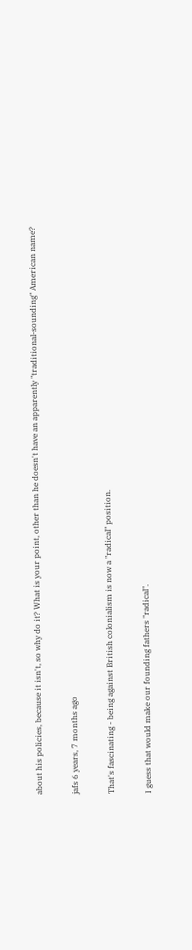about his policies, because it isn't, so why do it? What is your point, other than he doesn't have an apparently "traditional-sounding" American name?

jafs 6 years, 7 months ago

That's fascinating - being against British colonialism is now a "radical" position.

I guess that would make our founding fathers "radical".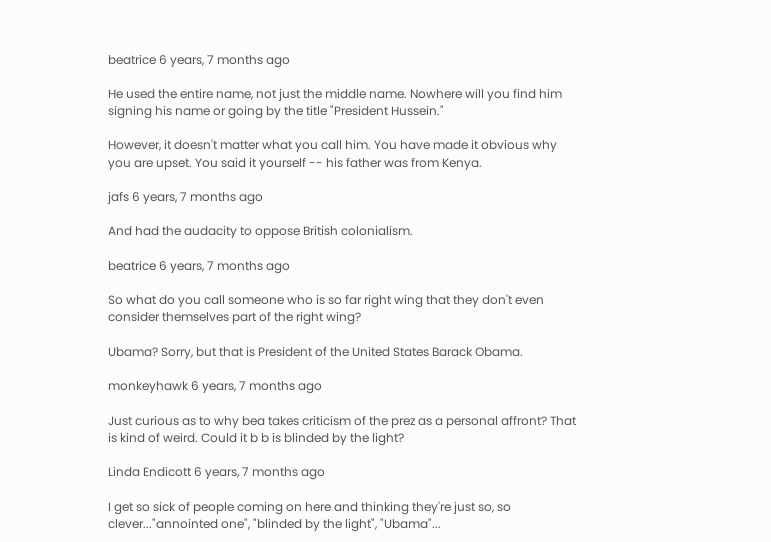beatrice 6 years, 7 months ago

He used the entire name, not just the middle name. Nowhere will you find him signing his name or going by the title "President Hussein."

However, it doesn't matter what you call him. You have made it obvious why you are upset. You said it yourself -- his father was from Kenya.

jafs 6 years, 7 months ago

And had the audacity to oppose British colonialism.

beatrice 6 years, 7 months ago

So what do you call someone who is so far right wing that they don't even consider themselves part of the right wing?

Ubama? Sorry, but that is President of the United States Barack Obama.

monkeyhawk 6 years, 7 months ago

Just curious as to why bea takes criticism of the prez as a personal affront? That is kind of weird. Could it b b is blinded by the light?

Linda Endicott 6 years, 7 months ago

I get so sick of people coming on here and thinking they're just so, so clever..."annointed one", "blinded by the light", "Ubama"...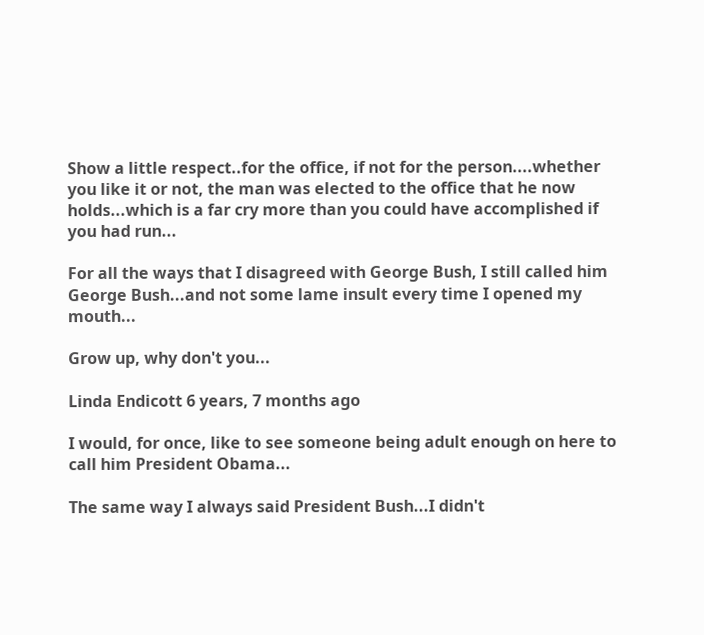Show a little respect..for the office, if not for the person....whether you like it or not, the man was elected to the office that he now holds...which is a far cry more than you could have accomplished if you had run...

For all the ways that I disagreed with George Bush, I still called him George Bush...and not some lame insult every time I opened my mouth...

Grow up, why don't you...

Linda Endicott 6 years, 7 months ago

I would, for once, like to see someone being adult enough on here to call him President Obama...

The same way I always said President Bush...I didn't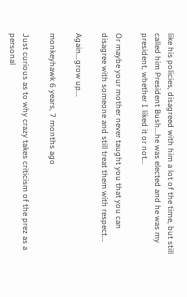like his policies, disagreed with him a lot of the time, but still called him President Bush...he was elected and he was my president, whether I liked it or not...

Or maybe your mother never taught you that you can disagree with someone and still treat them with respect...

Again...grow up...

monkeyhawk 6 years, 7 months ago

Just curious as to why crazy takes criticism of the prez as a personal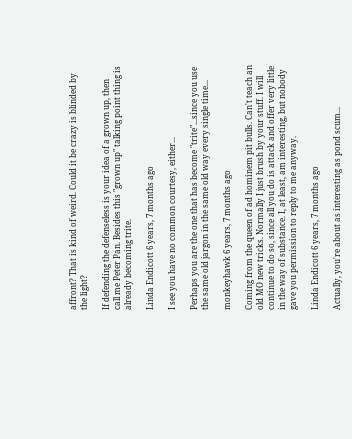affront? That is kind of weird. Could it be crazy is blinded by the light?

If defending the defenseless is your idea of a grown up, then call me Peter Pan. Besides this "grown up" talking point thing is already becoming trite.

Linda Endicott 6 years, 7 months ago

I see you have no common courtesy, either...

Perhaps you are the one that has become "trite"...since you use the same old jargon in the same old way every single time...

monkeyhawk 6 years, 7 months ago

Coming from the queen of ad hominem pit bulls. Can't teach an old MO new tricks. Normally I just brush by your stuff. I will continue to do so, since all you do is attack and offer very little in the way of substance. I, at least, am interesting, but nobody gave you permission to reply to me anyway.

Linda Endicott 6 years, 7 months ago

Actually, you're about as interesting as pond scum...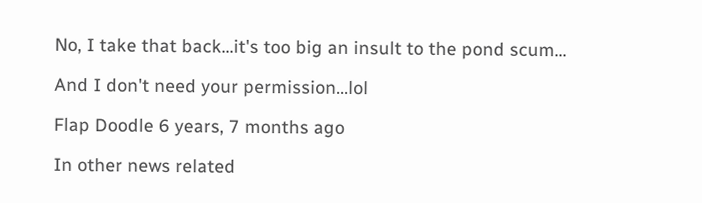No, I take that back...it's too big an insult to the pond scum...

And I don't need your permission...lol

Flap Doodle 6 years, 7 months ago

In other news related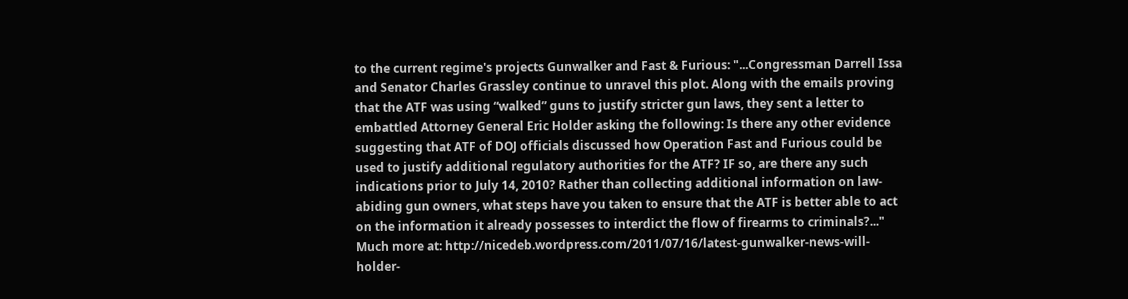to the current regime's projects Gunwalker and Fast & Furious: "...Congressman Darrell Issa and Senator Charles Grassley continue to unravel this plot. Along with the emails proving that the ATF was using “walked” guns to justify stricter gun laws, they sent a letter to embattled Attorney General Eric Holder asking the following: Is there any other evidence suggesting that ATF of DOJ officials discussed how Operation Fast and Furious could be used to justify additional regulatory authorities for the ATF? IF so, are there any such indications prior to July 14, 2010? Rather than collecting additional information on law-abiding gun owners, what steps have you taken to ensure that the ATF is better able to act on the information it already possesses to interdict the flow of firearms to criminals?..." Much more at: http://nicedeb.wordpress.com/2011/07/16/latest-gunwalker-news-will-holder-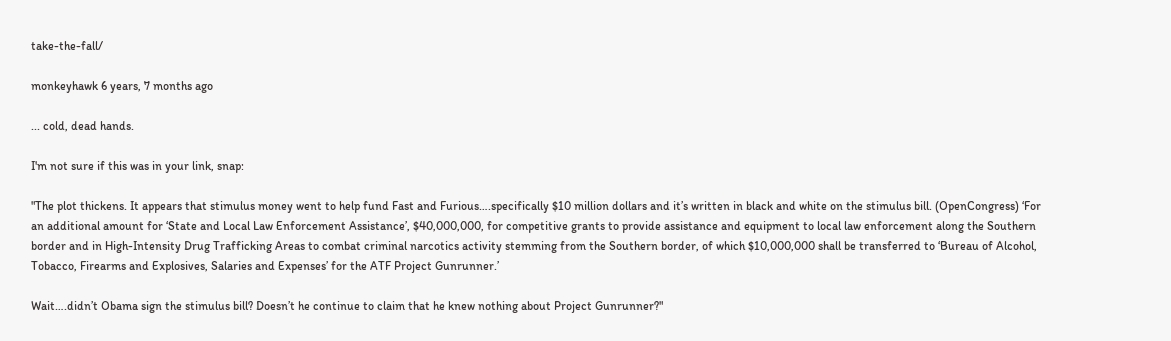take-the-fall/

monkeyhawk 6 years, 7 months ago

... cold, dead hands.

I'm not sure if this was in your link, snap:

"The plot thickens. It appears that stimulus money went to help fund Fast and Furious….specifically $10 million dollars and it’s written in black and white on the stimulus bill. (OpenCongress) ‘For an additional amount for ‘State and Local Law Enforcement Assistance’, $40,000,000, for competitive grants to provide assistance and equipment to local law enforcement along the Southern border and in High-Intensity Drug Trafficking Areas to combat criminal narcotics activity stemming from the Southern border, of which $10,000,000 shall be transferred to ‘Bureau of Alcohol, Tobacco, Firearms and Explosives, Salaries and Expenses’ for the ATF Project Gunrunner.’

Wait….didn’t Obama sign the stimulus bill? Doesn’t he continue to claim that he knew nothing about Project Gunrunner?"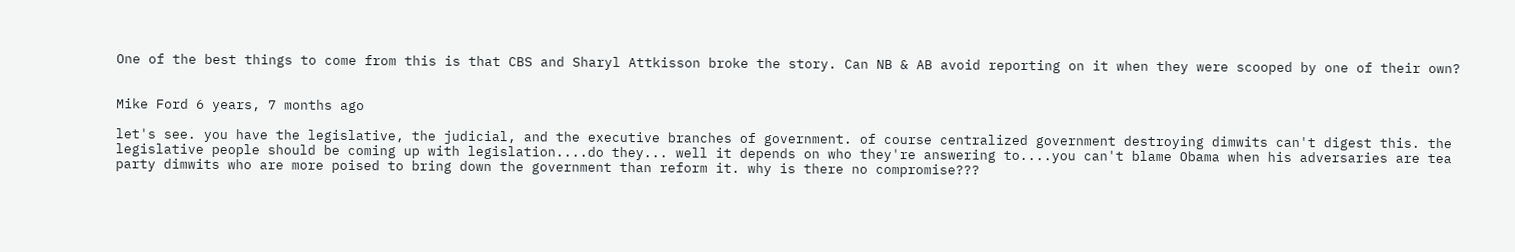One of the best things to come from this is that CBS and Sharyl Attkisson broke the story. Can NB & AB avoid reporting on it when they were scooped by one of their own?


Mike Ford 6 years, 7 months ago

let's see. you have the legislative, the judicial, and the executive branches of government. of course centralized government destroying dimwits can't digest this. the legislative people should be coming up with legislation....do they... well it depends on who they're answering to....you can't blame Obama when his adversaries are tea party dimwits who are more poised to bring down the government than reform it. why is there no compromise???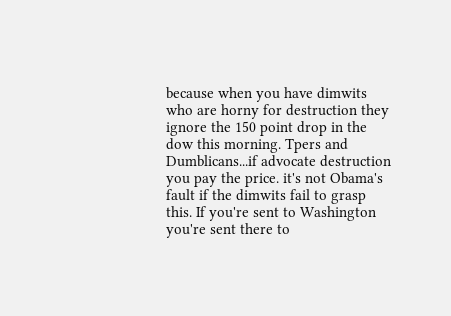because when you have dimwits who are horny for destruction they ignore the 150 point drop in the dow this morning. Tpers and Dumblicans...if advocate destruction you pay the price. it's not Obama's fault if the dimwits fail to grasp this. If you're sent to Washington you're sent there to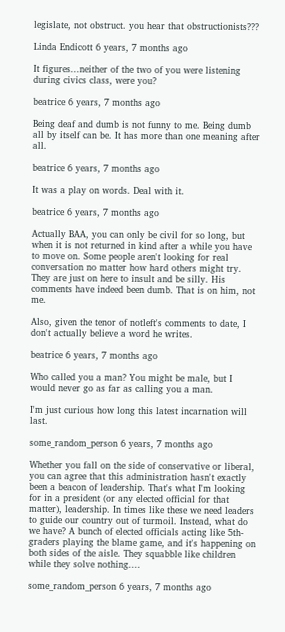legislate, not obstruct. you hear that obstructionists???

Linda Endicott 6 years, 7 months ago

It figures...neither of the two of you were listening during civics class, were you?

beatrice 6 years, 7 months ago

Being deaf and dumb is not funny to me. Being dumb all by itself can be. It has more than one meaning after all.

beatrice 6 years, 7 months ago

It was a play on words. Deal with it.

beatrice 6 years, 7 months ago

Actually BAA, you can only be civil for so long, but when it is not returned in kind after a while you have to move on. Some people aren't looking for real conversation no matter how hard others might try. They are just on here to insult and be silly. His comments have indeed been dumb. That is on him, not me.

Also, given the tenor of notleft's comments to date, I don't actually believe a word he writes.

beatrice 6 years, 7 months ago

Who called you a man? You might be male, but I would never go as far as calling you a man.

I'm just curious how long this latest incarnation will last.

some_random_person 6 years, 7 months ago

Whether you fall on the side of conservative or liberal, you can agree that this administration hasn't exactly been a beacon of leadership. That's what I'm looking for in a president (or any elected official for that matter), leadership. In times like these we need leaders to guide our country out of turmoil. Instead, what do we have? A bunch of elected officials acting like 5th-graders playing the blame game, and it's happening on both sides of the aisle. They squabble like children while they solve nothing....

some_random_person 6 years, 7 months ago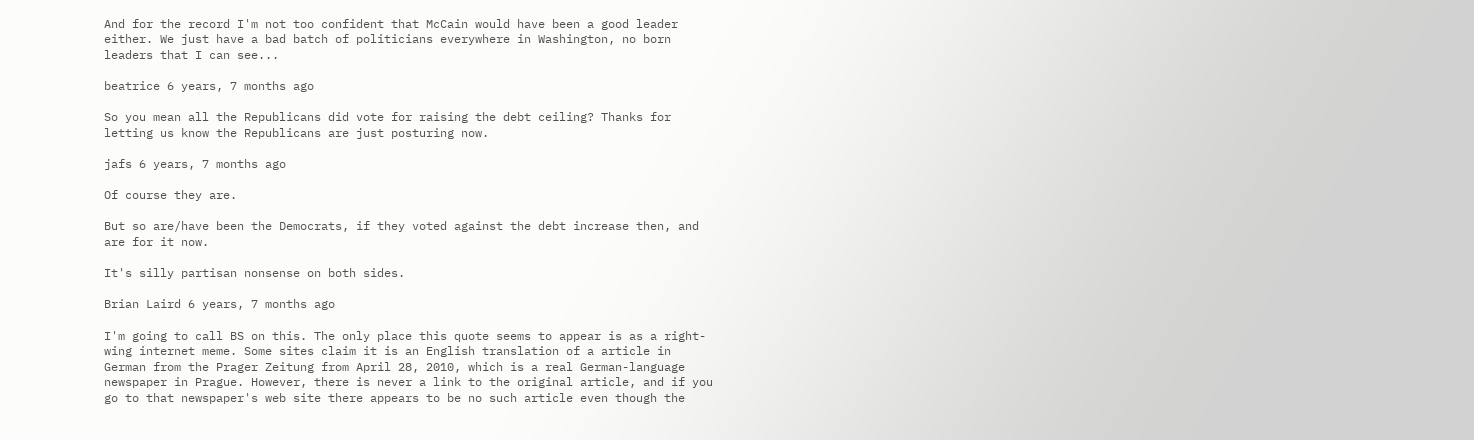And for the record I'm not too confident that McCain would have been a good leader either. We just have a bad batch of politicians everywhere in Washington, no born leaders that I can see...

beatrice 6 years, 7 months ago

So you mean all the Republicans did vote for raising the debt ceiling? Thanks for letting us know the Republicans are just posturing now.

jafs 6 years, 7 months ago

Of course they are.

But so are/have been the Democrats, if they voted against the debt increase then, and are for it now.

It's silly partisan nonsense on both sides.

Brian Laird 6 years, 7 months ago

I'm going to call BS on this. The only place this quote seems to appear is as a right-wing internet meme. Some sites claim it is an English translation of a article in German from the Prager Zeitung from April 28, 2010, which is a real German-language newspaper in Prague. However, there is never a link to the original article, and if you go to that newspaper's web site there appears to be no such article even though the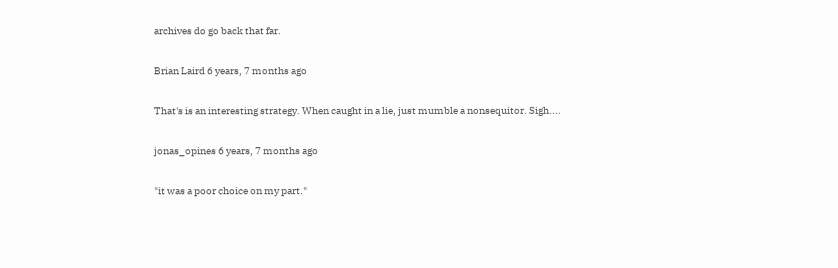archives do go back that far.

Brian Laird 6 years, 7 months ago

That's is an interesting strategy. When caught in a lie, just mumble a nonsequitor. Sigh....

jonas_opines 6 years, 7 months ago

"it was a poor choice on my part."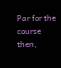Par for the course then,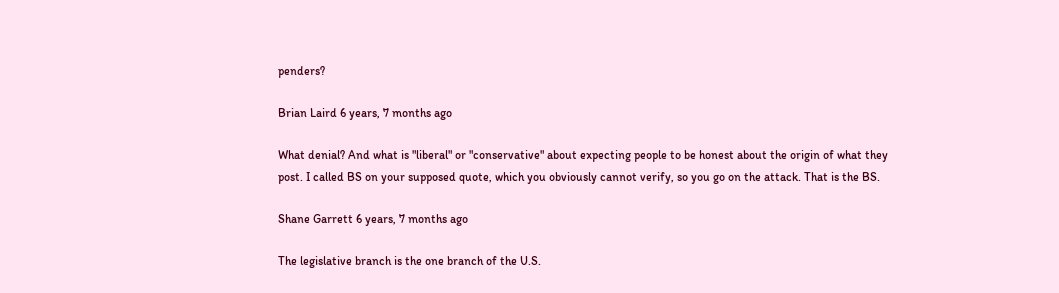penders?

Brian Laird 6 years, 7 months ago

What denial? And what is "liberal" or "conservative" about expecting people to be honest about the origin of what they post. I called BS on your supposed quote, which you obviously cannot verify, so you go on the attack. That is the BS.

Shane Garrett 6 years, 7 months ago

The legislative branch is the one branch of the U.S.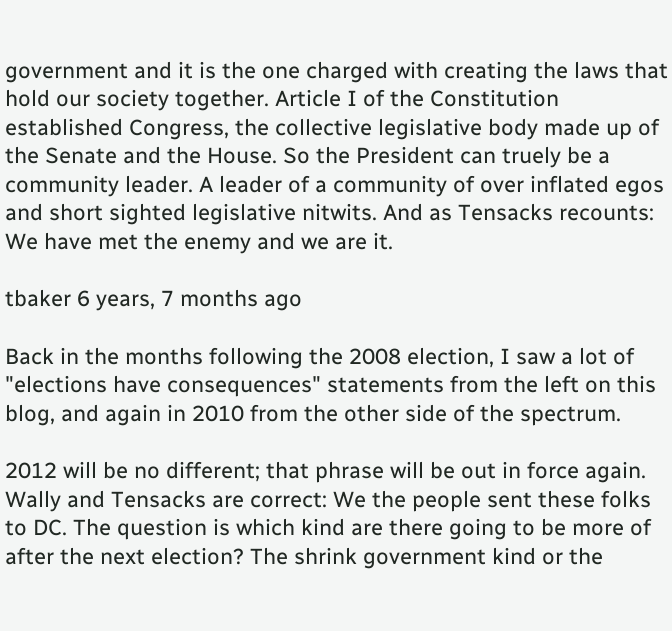government and it is the one charged with creating the laws that hold our society together. Article I of the Constitution established Congress, the collective legislative body made up of the Senate and the House. So the President can truely be a community leader. A leader of a community of over inflated egos and short sighted legislative nitwits. And as Tensacks recounts: We have met the enemy and we are it.

tbaker 6 years, 7 months ago

Back in the months following the 2008 election, I saw a lot of "elections have consequences" statements from the left on this blog, and again in 2010 from the other side of the spectrum.

2012 will be no different; that phrase will be out in force again. Wally and Tensacks are correct: We the people sent these folks to DC. The question is which kind are there going to be more of after the next election? The shrink government kind or the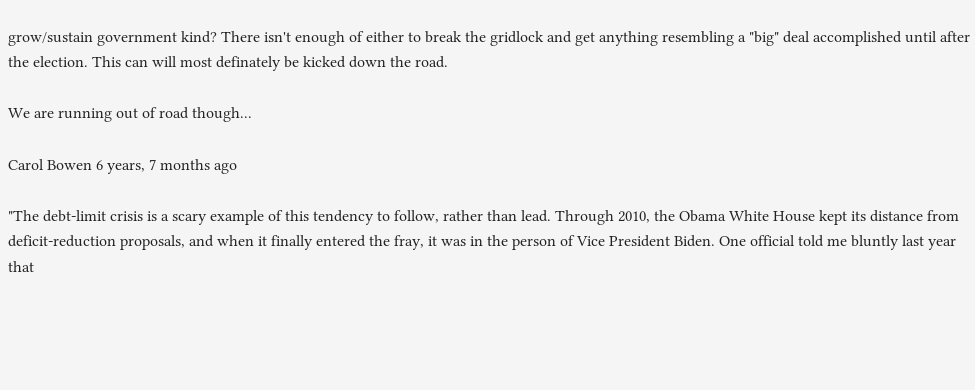grow/sustain government kind? There isn't enough of either to break the gridlock and get anything resembling a "big" deal accomplished until after the election. This can will most definately be kicked down the road.

We are running out of road though...

Carol Bowen 6 years, 7 months ago

"The debt-limit crisis is a scary example of this tendency to follow, rather than lead. Through 2010, the Obama White House kept its distance from deficit-reduction proposals, and when it finally entered the fray, it was in the person of Vice President Biden. One official told me bluntly last year that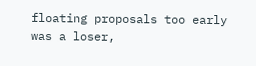floating proposals too early was a loser,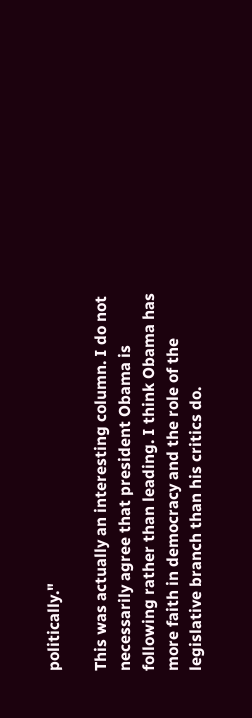politically."

This was actually an interesting column. I do not necessarily agree that president Obama is following rather than leading. I think Obama has more faith in democracy and the role of the legislative branch than his critics do.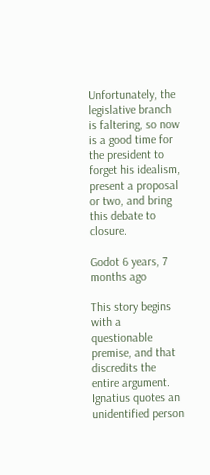Unfortunately, the legislative branch is faltering, so now is a good time for the president to forget his idealism, present a proposal or two, and bring this debate to closure.

Godot 6 years, 7 months ago

This story begins with a questionable premise, and that discredits the entire argument. Ignatius quotes an unidentified person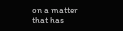on a matter that has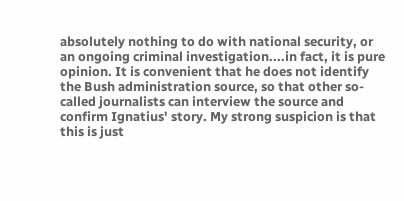absolutely nothing to do with national security, or an ongoing criminal investigation....in fact, it is pure opinion. It is convenient that he does not identify the Bush administration source, so that other so-called journalists can interview the source and confirm Ignatius' story. My strong suspicion is that this is just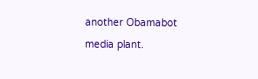another Obamabot media plant.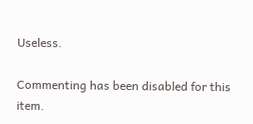Useless.

Commenting has been disabled for this item.